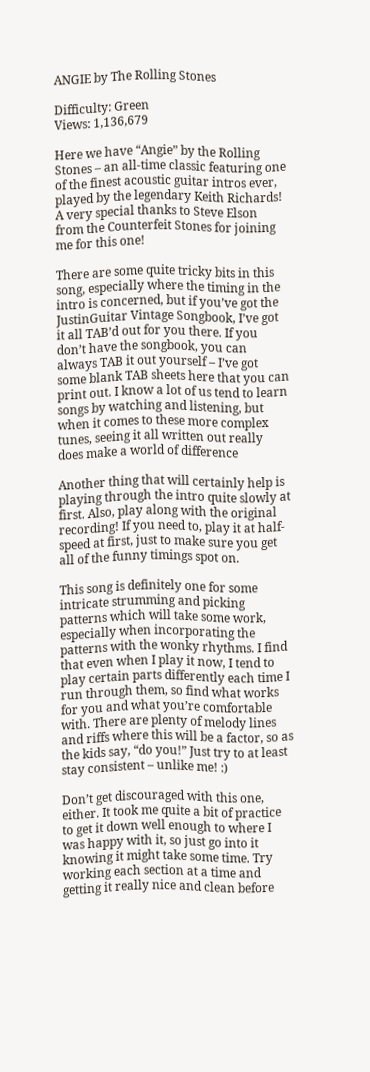ANGIE by The Rolling Stones

Difficulty: Green
Views: 1,136,679

Here we have “Angie” by the Rolling Stones – an all-time classic featuring one of the finest acoustic guitar intros ever, played by the legendary Keith Richards! A very special thanks to Steve Elson from the Counterfeit Stones for joining me for this one!

There are some quite tricky bits in this song, especially where the timing in the intro is concerned, but if you’ve got the JustinGuitar Vintage Songbook, I’ve got it all TAB’d out for you there. If you don’t have the songbook, you can always TAB it out yourself – I’ve got some blank TAB sheets here that you can print out. I know a lot of us tend to learn songs by watching and listening, but when it comes to these more complex tunes, seeing it all written out really does make a world of difference

Another thing that will certainly help is playing through the intro quite slowly at first. Also, play along with the original recording! If you need to, play it at half-speed at first, just to make sure you get all of the funny timings spot on.

This song is definitely one for some intricate strumming and picking patterns which will take some work, especially when incorporating the patterns with the wonky rhythms. I find that even when I play it now, I tend to play certain parts differently each time I run through them, so find what works for you and what you’re comfortable with. There are plenty of melody lines and riffs where this will be a factor, so as the kids say, “do you!” Just try to at least stay consistent – unlike me! :)

Don’t get discouraged with this one, either. It took me quite a bit of practice to get it down well enough to where I was happy with it, so just go into it knowing it might take some time. Try working each section at a time and getting it really nice and clean before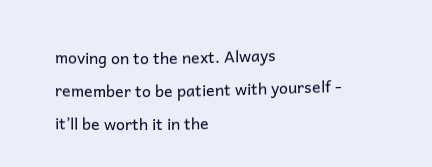moving on to the next. Always remember to be patient with yourself - it’ll be worth it in the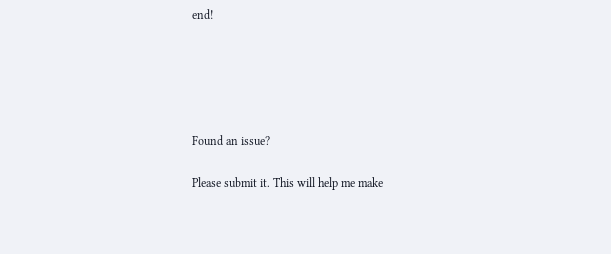end!





Found an issue?

Please submit it. This will help me make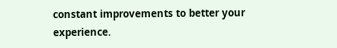constant improvements to better your experience.